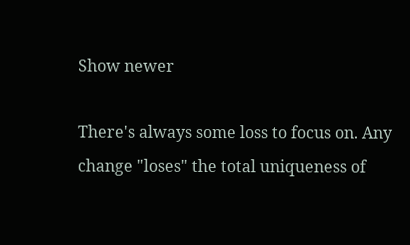Show newer

There's always some loss to focus on. Any change "loses" the total uniqueness of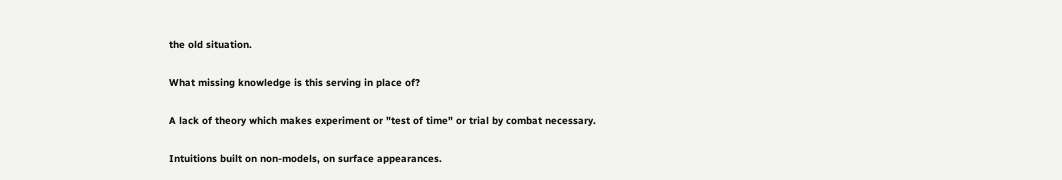the old situation.

What missing knowledge is this serving in place of?

A lack of theory which makes experiment or "test of time" or trial by combat necessary.

Intuitions built on non-models, on surface appearances.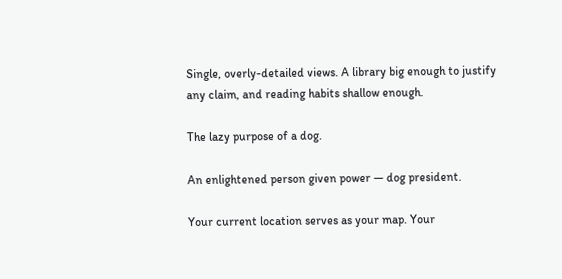Single, overly-detailed views. A library big enough to justify any claim, and reading habits shallow enough.

The lazy purpose of a dog.

An enlightened person given power — dog president.

Your current location serves as your map. Your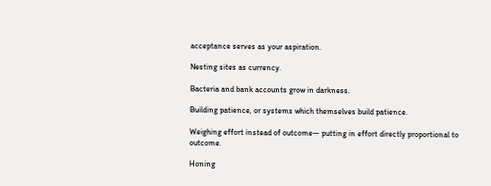acceptance serves as your aspiration.

Nesting sites as currency.

Bacteria and bank accounts grow in darkness.

Building patience, or systems which themselves build patience.

Weighing effort instead of outcome— putting in effort directly proportional to outcome.

Honing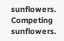sunflowers. Competing sunflowers.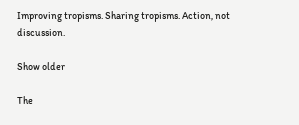Improving tropisms. Sharing tropisms. Action, not discussion.

Show older

The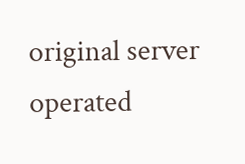original server operated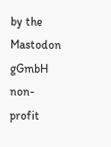by the Mastodon gGmbH non-profit